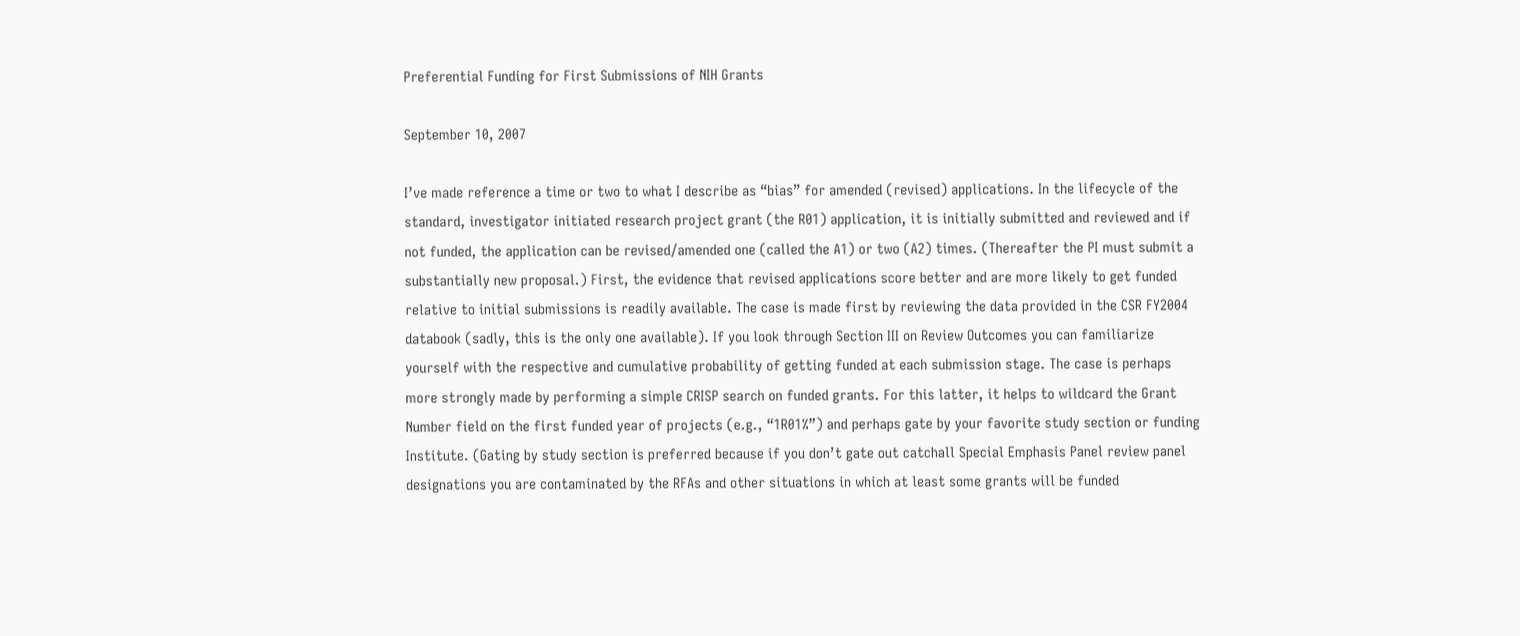Preferential Funding for First Submissions of NIH Grants

September 10, 2007

I’ve made reference a time or two to what I describe as “bias” for amended (revised) applications. In the lifecycle of the standard, investigator initiated research project grant (the R01) application, it is initially submitted and reviewed and if not funded, the application can be revised/amended one (called the A1) or two (A2) times. (Thereafter the PI must submit a substantially new proposal.) First, the evidence that revised applications score better and are more likely to get funded relative to initial submissions is readily available. The case is made first by reviewing the data provided in the CSR FY2004 databook (sadly, this is the only one available). If you look through Section III on Review Outcomes you can familiarize yourself with the respective and cumulative probability of getting funded at each submission stage. The case is perhaps more strongly made by performing a simple CRISP search on funded grants. For this latter, it helps to wildcard the Grant Number field on the first funded year of projects (e.g., “1R01%”) and perhaps gate by your favorite study section or funding Institute. (Gating by study section is preferred because if you don’t gate out catchall Special Emphasis Panel review panel designations you are contaminated by the RFAs and other situations in which at least some grants will be funded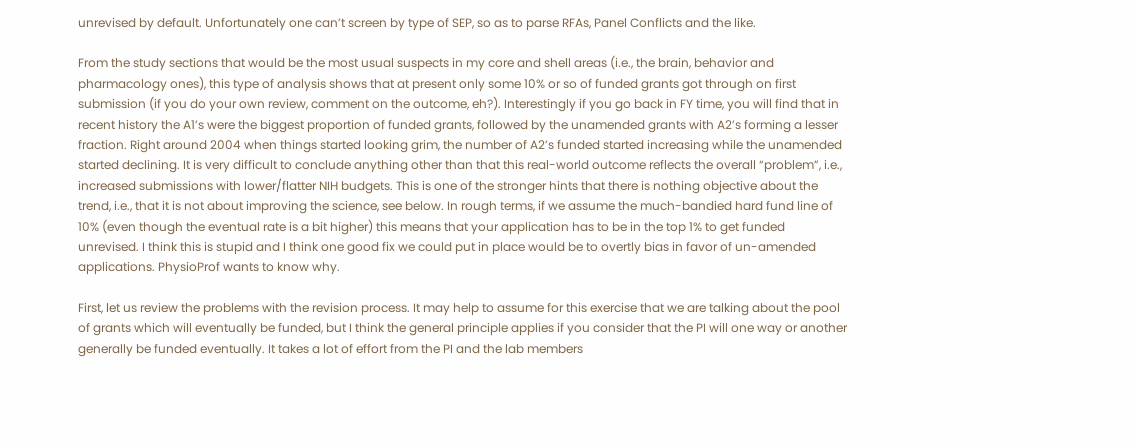unrevised by default. Unfortunately one can’t screen by type of SEP, so as to parse RFAs, Panel Conflicts and the like.

From the study sections that would be the most usual suspects in my core and shell areas (i.e., the brain, behavior and pharmacology ones), this type of analysis shows that at present only some 10% or so of funded grants got through on first submission (if you do your own review, comment on the outcome, eh?). Interestingly if you go back in FY time, you will find that in recent history the A1’s were the biggest proportion of funded grants, followed by the unamended grants with A2’s forming a lesser fraction. Right around 2004 when things started looking grim, the number of A2’s funded started increasing while the unamended started declining. It is very difficult to conclude anything other than that this real-world outcome reflects the overall “problem”, i.e., increased submissions with lower/flatter NIH budgets. This is one of the stronger hints that there is nothing objective about the trend, i.e., that it is not about improving the science, see below. In rough terms, if we assume the much-bandied hard fund line of 10% (even though the eventual rate is a bit higher) this means that your application has to be in the top 1% to get funded unrevised. I think this is stupid and I think one good fix we could put in place would be to overtly bias in favor of un-amended applications. PhysioProf wants to know why.

First, let us review the problems with the revision process. It may help to assume for this exercise that we are talking about the pool of grants which will eventually be funded, but I think the general principle applies if you consider that the PI will one way or another generally be funded eventually. It takes a lot of effort from the PI and the lab members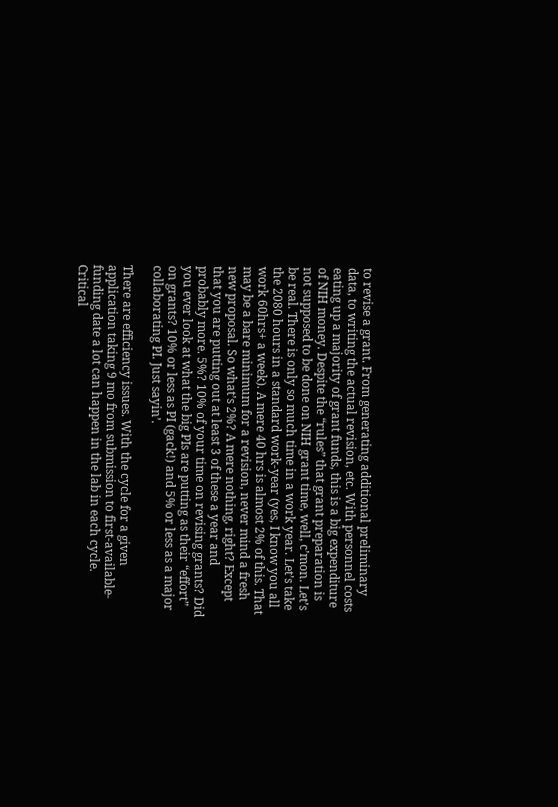to revise a grant. From generating additional preliminary data, to writing the actual revision, etc. With personnel costs eating up a majority of grant funds, this is a big expenditure of NIH money. Despite the “rules” that grant preparation is not supposed to be done on NIH grant time, well, c’mon. Let’s be real. There is only so much time in a work year. Let’s take the 2080 hours in a standard work-year (yes, I know you all work 60hrs+ a week). A mere 40 hrs is almost 2% of this. That may be a bare minimum for a revision, never mind a fresh new proposal. So what’s 2%? A mere nothing, right? Except that you are putting out at least 3 of these a year and probably more. 5%? 10% of your time on revising grants? Did you ever look at what the big PIs are putting as their “effort” on grants? 10% or less as PI (gack!) and 5% or less as a major collaborating PI. Just sayin’.

There are efficiency issues. With the cycle for a given application taking 9 mo from submission to first-available-funding date a lot can happen in the lab in each cycle. Critical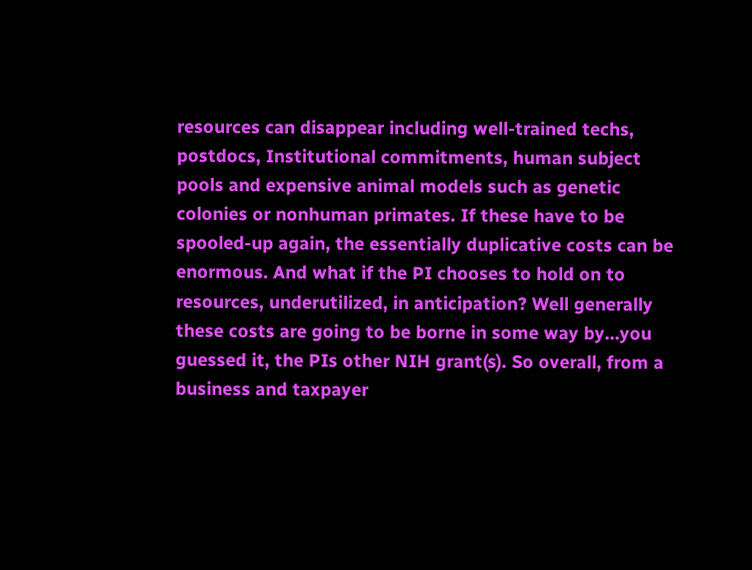resources can disappear including well-trained techs, postdocs, Institutional commitments, human subject pools and expensive animal models such as genetic colonies or nonhuman primates. If these have to be spooled-up again, the essentially duplicative costs can be enormous. And what if the PI chooses to hold on to resources, underutilized, in anticipation? Well generally these costs are going to be borne in some way by…you guessed it, the PIs other NIH grant(s). So overall, from a business and taxpayer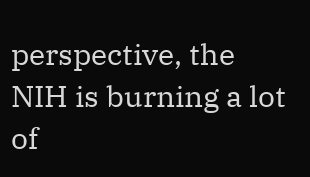perspective, the NIH is burning a lot of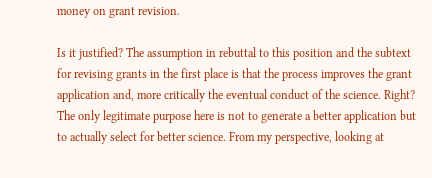money on grant revision.

Is it justified? The assumption in rebuttal to this position and the subtext for revising grants in the first place is that the process improves the grant application and, more critically the eventual conduct of the science. Right? The only legitimate purpose here is not to generate a better application but to actually select for better science. From my perspective, looking at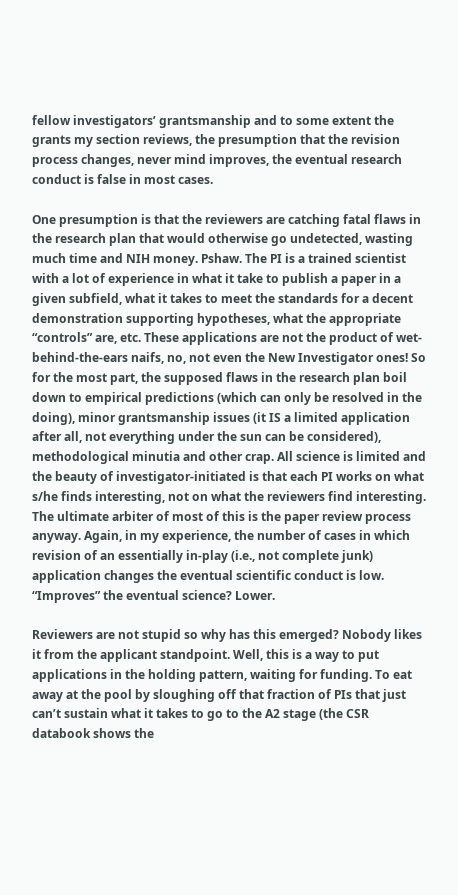fellow investigators’ grantsmanship and to some extent the grants my section reviews, the presumption that the revision process changes, never mind improves, the eventual research conduct is false in most cases.

One presumption is that the reviewers are catching fatal flaws in the research plan that would otherwise go undetected, wasting much time and NIH money. Pshaw. The PI is a trained scientist with a lot of experience in what it take to publish a paper in a given subfield, what it takes to meet the standards for a decent demonstration supporting hypotheses, what the appropriate “controls” are, etc. These applications are not the product of wet-behind-the-ears naifs, no, not even the New Investigator ones! So for the most part, the supposed flaws in the research plan boil down to empirical predictions (which can only be resolved in the doing), minor grantsmanship issues (it IS a limited application after all, not everything under the sun can be considered), methodological minutia and other crap. All science is limited and the beauty of investigator-initiated is that each PI works on what s/he finds interesting, not on what the reviewers find interesting. The ultimate arbiter of most of this is the paper review process anyway. Again, in my experience, the number of cases in which revision of an essentially in-play (i.e., not complete junk) application changes the eventual scientific conduct is low. “Improves” the eventual science? Lower.

Reviewers are not stupid so why has this emerged? Nobody likes it from the applicant standpoint. Well, this is a way to put applications in the holding pattern, waiting for funding. To eat away at the pool by sloughing off that fraction of PIs that just can’t sustain what it takes to go to the A2 stage (the CSR databook shows the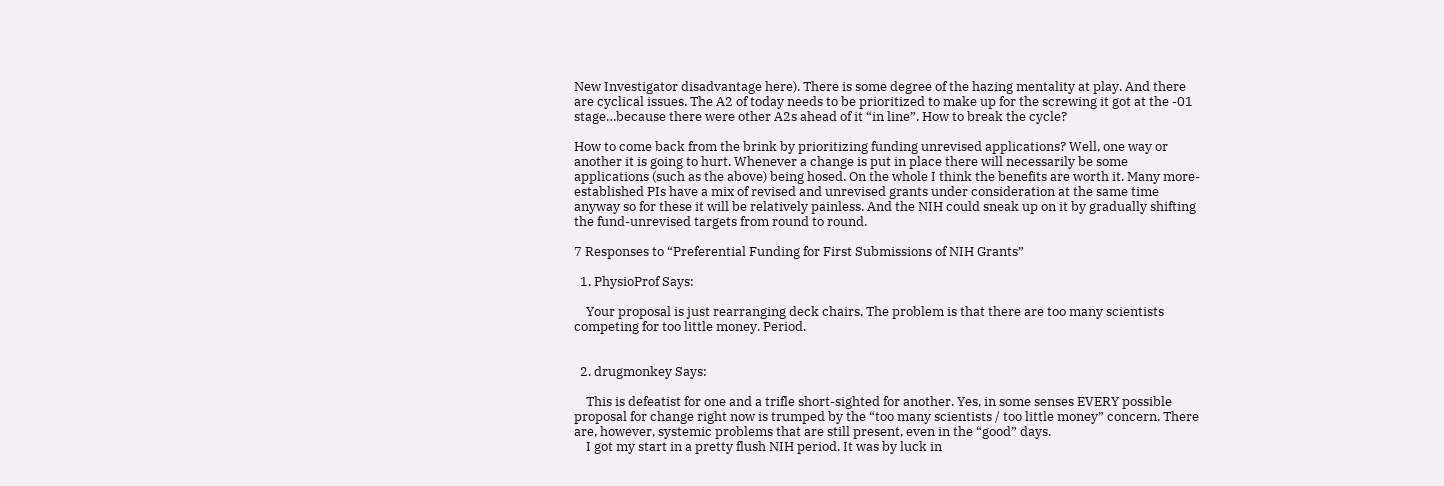New Investigator disadvantage here). There is some degree of the hazing mentality at play. And there are cyclical issues. The A2 of today needs to be prioritized to make up for the screwing it got at the -01 stage…because there were other A2s ahead of it “in line”. How to break the cycle?

How to come back from the brink by prioritizing funding unrevised applications? Well, one way or another it is going to hurt. Whenever a change is put in place there will necessarily be some applications (such as the above) being hosed. On the whole I think the benefits are worth it. Many more-established PIs have a mix of revised and unrevised grants under consideration at the same time anyway so for these it will be relatively painless. And the NIH could sneak up on it by gradually shifting the fund-unrevised targets from round to round.

7 Responses to “Preferential Funding for First Submissions of NIH Grants”

  1. PhysioProf Says:

    Your proposal is just rearranging deck chairs. The problem is that there are too many scientists competing for too little money. Period.


  2. drugmonkey Says:

    This is defeatist for one and a trifle short-sighted for another. Yes, in some senses EVERY possible proposal for change right now is trumped by the “too many scientists / too little money” concern. There are, however, systemic problems that are still present, even in the “good” days.
    I got my start in a pretty flush NIH period. It was by luck in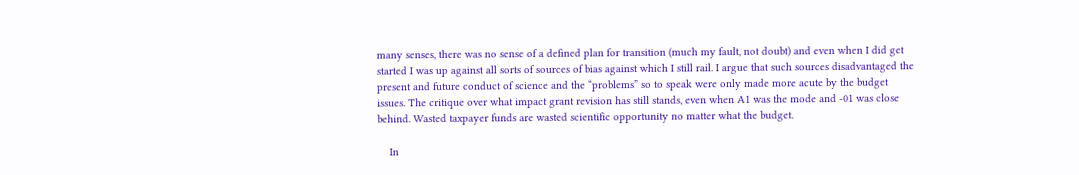many senses, there was no sense of a defined plan for transition (much my fault, not doubt) and even when I did get started I was up against all sorts of sources of bias against which I still rail. I argue that such sources disadvantaged the present and future conduct of science and the “problems” so to speak were only made more acute by the budget issues. The critique over what impact grant revision has still stands, even when A1 was the mode and -01 was close behind. Wasted taxpayer funds are wasted scientific opportunity no matter what the budget.

    In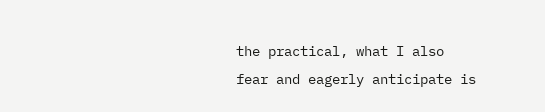the practical, what I also fear and eagerly anticipate is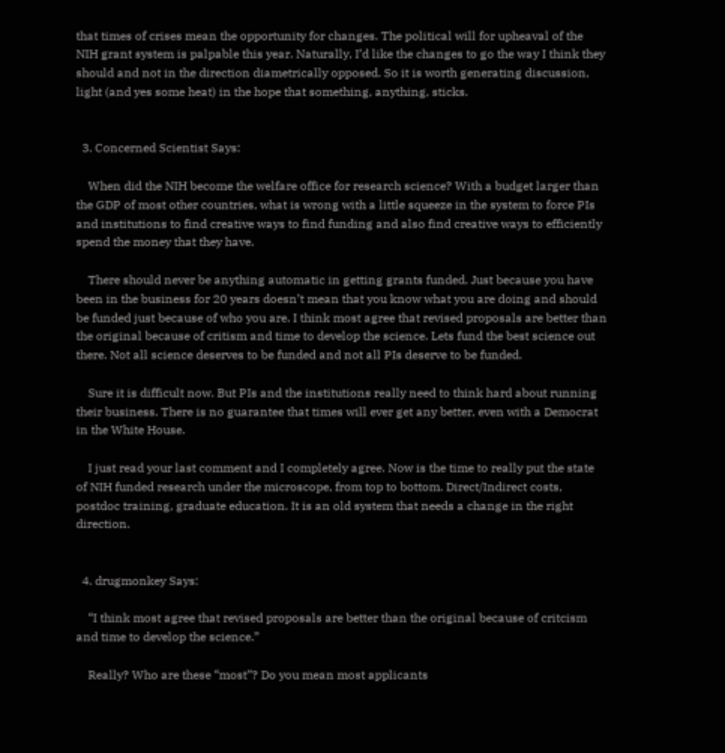that times of crises mean the opportunity for changes. The political will for upheaval of the NIH grant system is palpable this year. Naturally, I’d like the changes to go the way I think they should and not in the direction diametrically opposed. So it is worth generating discussion, light (and yes some heat) in the hope that something, anything, sticks.


  3. Concerned Scientist Says:

    When did the NIH become the welfare office for research science? With a budget larger than the GDP of most other countries, what is wrong with a little squeeze in the system to force PIs and institutions to find creative ways to find funding and also find creative ways to efficiently spend the money that they have.

    There should never be anything automatic in getting grants funded. Just because you have been in the business for 20 years doesn’t mean that you know what you are doing and should be funded just because of who you are. I think most agree that revised proposals are better than the original because of critism and time to develop the science. Lets fund the best science out there. Not all science deserves to be funded and not all PIs deserve to be funded.

    Sure it is difficult now. But PIs and the institutions really need to think hard about running their business. There is no guarantee that times will ever get any better, even with a Democrat in the White House.

    I just read your last comment and I completely agree. Now is the time to really put the state of NIH funded research under the microscope, from top to bottom. Direct/Indirect costs, postdoc training, graduate education. It is an old system that needs a change in the right direction.


  4. drugmonkey Says:

    “I think most agree that revised proposals are better than the original because of critcism and time to develop the science.”

    Really? Who are these “most”? Do you mean most applicants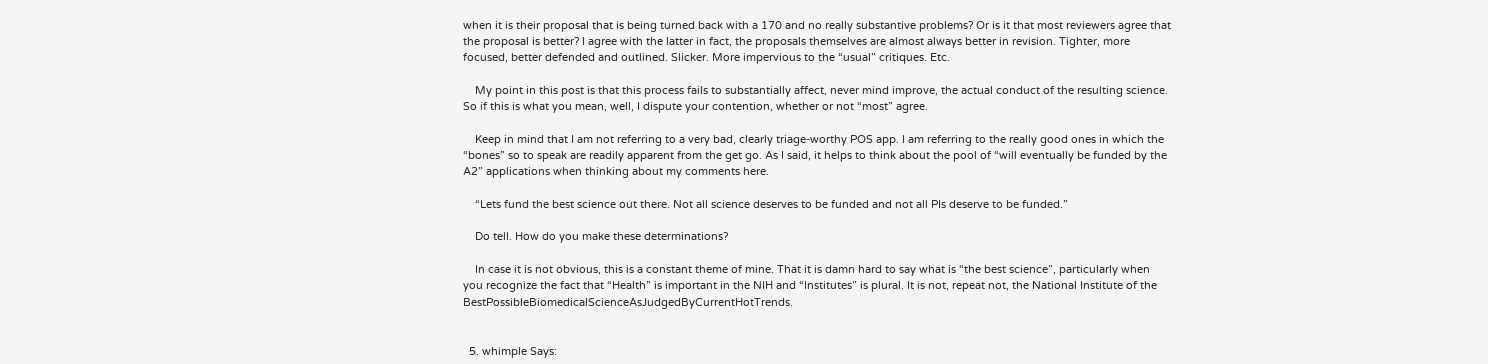when it is their proposal that is being turned back with a 170 and no really substantive problems? Or is it that most reviewers agree that the proposal is better? I agree with the latter in fact, the proposals themselves are almost always better in revision. Tighter, more focused, better defended and outlined. Slicker. More impervious to the “usual” critiques. Etc.

    My point in this post is that this process fails to substantially affect, never mind improve, the actual conduct of the resulting science. So if this is what you mean, well, I dispute your contention, whether or not “most” agree.

    Keep in mind that I am not referring to a very bad, clearly triage-worthy POS app. I am referring to the really good ones in which the “bones” so to speak are readily apparent from the get go. As I said, it helps to think about the pool of “will eventually be funded by the A2” applications when thinking about my comments here.

    “Lets fund the best science out there. Not all science deserves to be funded and not all PIs deserve to be funded.”

    Do tell. How do you make these determinations?

    In case it is not obvious, this is a constant theme of mine. That it is damn hard to say what is “the best science”, particularly when you recognize the fact that “Health” is important in the NIH and “Institutes” is plural. It is not, repeat not, the National Institute of the BestPossibleBiomedicalScienceAsJudgedByCurrentHotTrends.


  5. whimple Says: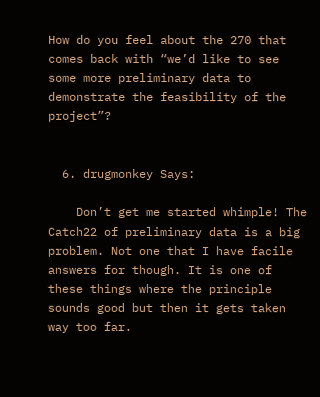How do you feel about the 270 that comes back with “we’d like to see some more preliminary data to demonstrate the feasibility of the project”?


  6. drugmonkey Says:

    Don’t get me started whimple! The Catch22 of preliminary data is a big problem. Not one that I have facile answers for though. It is one of these things where the principle sounds good but then it gets taken way too far.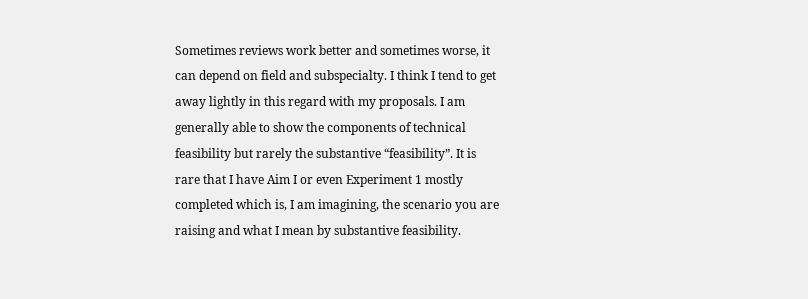Sometimes reviews work better and sometimes worse, it can depend on field and subspecialty. I think I tend to get away lightly in this regard with my proposals. I am generally able to show the components of technical feasibility but rarely the substantive “feasibility”. It is rare that I have Aim I or even Experiment 1 mostly completed which is, I am imagining, the scenario you are raising and what I mean by substantive feasibility.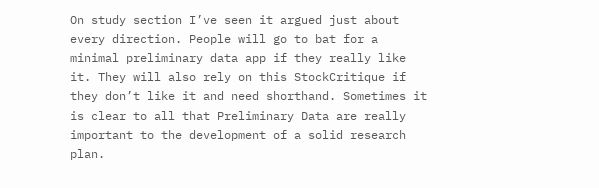On study section I’ve seen it argued just about every direction. People will go to bat for a minimal preliminary data app if they really like it. They will also rely on this StockCritique if they don’t like it and need shorthand. Sometimes it is clear to all that Preliminary Data are really important to the development of a solid research plan.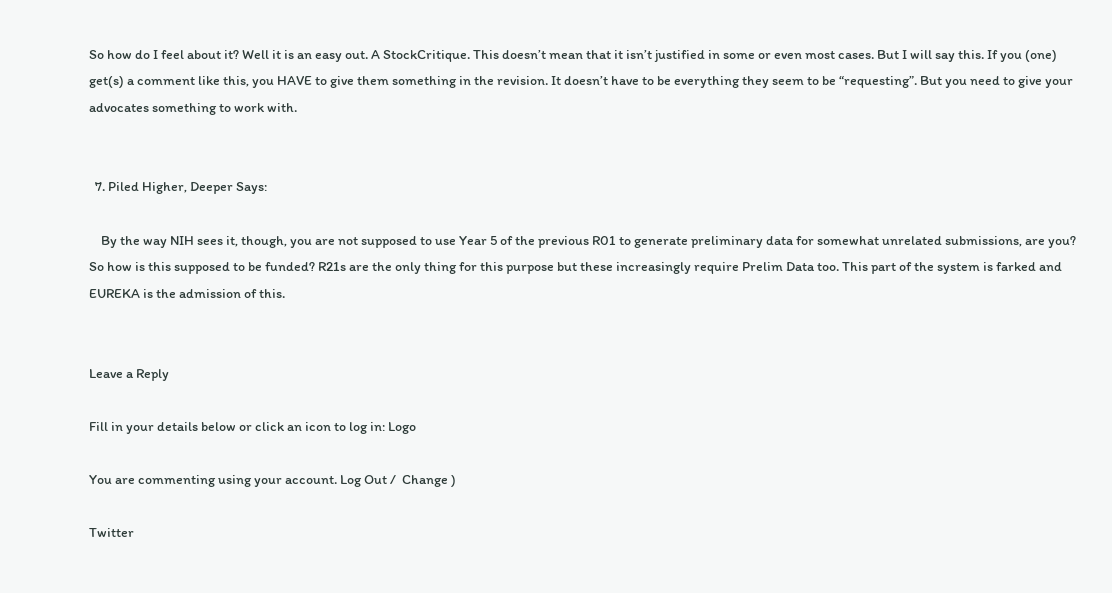So how do I feel about it? Well it is an easy out. A StockCritique. This doesn’t mean that it isn’t justified in some or even most cases. But I will say this. If you (one) get(s) a comment like this, you HAVE to give them something in the revision. It doesn’t have to be everything they seem to be “requesting”. But you need to give your advocates something to work with.


  7. Piled Higher, Deeper Says:

    By the way NIH sees it, though, you are not supposed to use Year 5 of the previous R01 to generate preliminary data for somewhat unrelated submissions, are you? So how is this supposed to be funded? R21s are the only thing for this purpose but these increasingly require Prelim Data too. This part of the system is farked and EUREKA is the admission of this.


Leave a Reply

Fill in your details below or click an icon to log in: Logo

You are commenting using your account. Log Out /  Change )

Twitter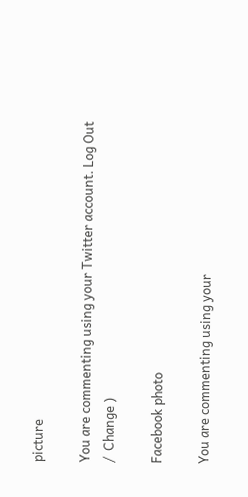picture

You are commenting using your Twitter account. Log Out /  Change )

Facebook photo

You are commenting using your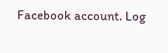Facebook account. Log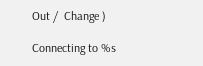Out /  Change )

Connecting to %s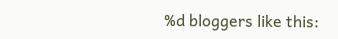%d bloggers like this: